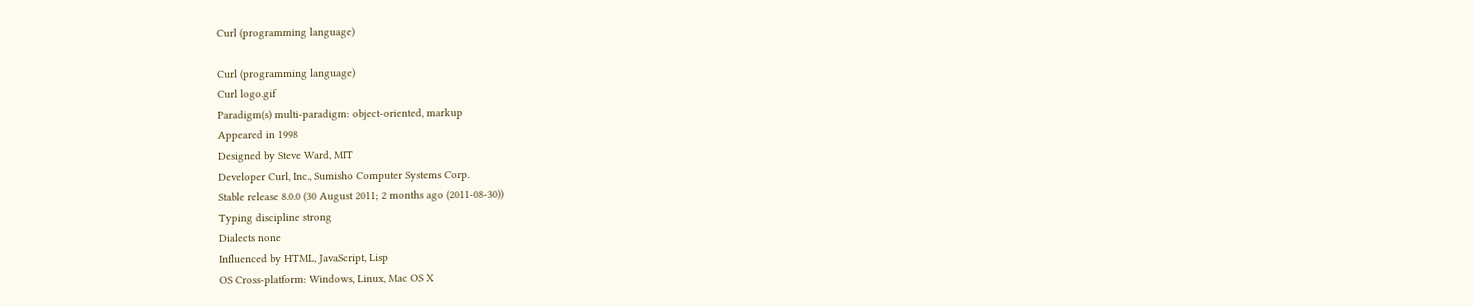Curl (programming language)

Curl (programming language)
Curl logo.gif
Paradigm(s) multi-paradigm: object-oriented, markup
Appeared in 1998
Designed by Steve Ward, MIT
Developer Curl, Inc., Sumisho Computer Systems Corp.
Stable release 8.0.0 (30 August 2011; 2 months ago (2011-08-30))
Typing discipline strong
Dialects none
Influenced by HTML, JavaScript, Lisp
OS Cross-platform: Windows, Linux, Mac OS X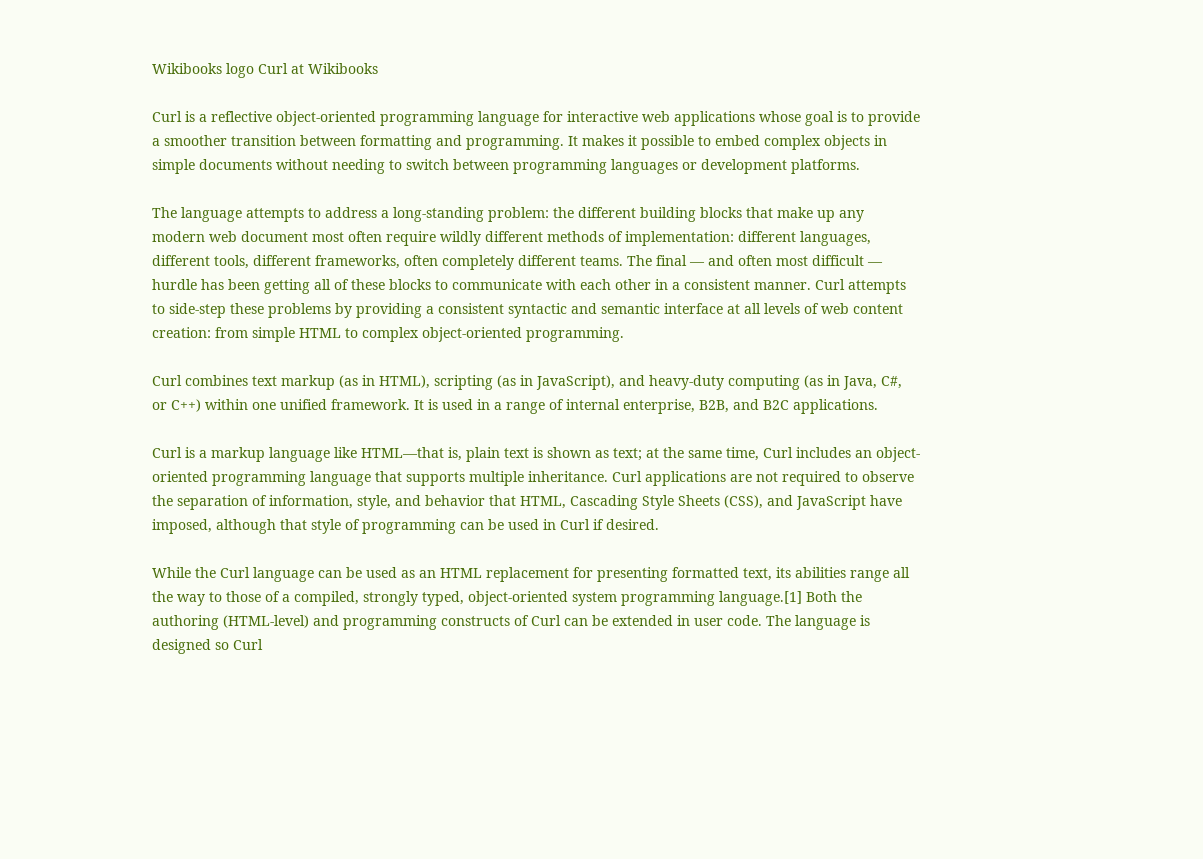Wikibooks logo Curl at Wikibooks

Curl is a reflective object-oriented programming language for interactive web applications whose goal is to provide a smoother transition between formatting and programming. It makes it possible to embed complex objects in simple documents without needing to switch between programming languages or development platforms.

The language attempts to address a long-standing problem: the different building blocks that make up any modern web document most often require wildly different methods of implementation: different languages, different tools, different frameworks, often completely different teams. The final — and often most difficult — hurdle has been getting all of these blocks to communicate with each other in a consistent manner. Curl attempts to side-step these problems by providing a consistent syntactic and semantic interface at all levels of web content creation: from simple HTML to complex object-oriented programming.

Curl combines text markup (as in HTML), scripting (as in JavaScript), and heavy-duty computing (as in Java, C#, or C++) within one unified framework. It is used in a range of internal enterprise, B2B, and B2C applications.

Curl is a markup language like HTML—that is, plain text is shown as text; at the same time, Curl includes an object-oriented programming language that supports multiple inheritance. Curl applications are not required to observe the separation of information, style, and behavior that HTML, Cascading Style Sheets (CSS), and JavaScript have imposed, although that style of programming can be used in Curl if desired.

While the Curl language can be used as an HTML replacement for presenting formatted text, its abilities range all the way to those of a compiled, strongly typed, object-oriented system programming language.[1] Both the authoring (HTML-level) and programming constructs of Curl can be extended in user code. The language is designed so Curl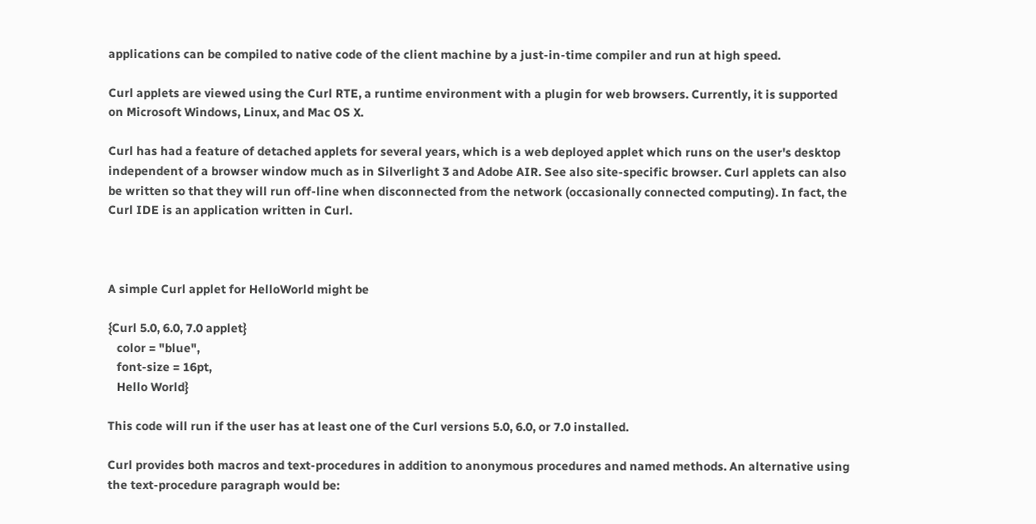applications can be compiled to native code of the client machine by a just-in-time compiler and run at high speed.

Curl applets are viewed using the Curl RTE, a runtime environment with a plugin for web browsers. Currently, it is supported on Microsoft Windows, Linux, and Mac OS X.

Curl has had a feature of detached applets for several years, which is a web deployed applet which runs on the user's desktop independent of a browser window much as in Silverlight 3 and Adobe AIR. See also site-specific browser. Curl applets can also be written so that they will run off-line when disconnected from the network (occasionally connected computing). In fact, the Curl IDE is an application written in Curl.



A simple Curl applet for HelloWorld might be

{Curl 5.0, 6.0, 7.0 applet}
   color = "blue",
   font-size = 16pt,
   Hello World}

This code will run if the user has at least one of the Curl versions 5.0, 6.0, or 7.0 installed.

Curl provides both macros and text-procedures in addition to anonymous procedures and named methods. An alternative using the text-procedure paragraph would be: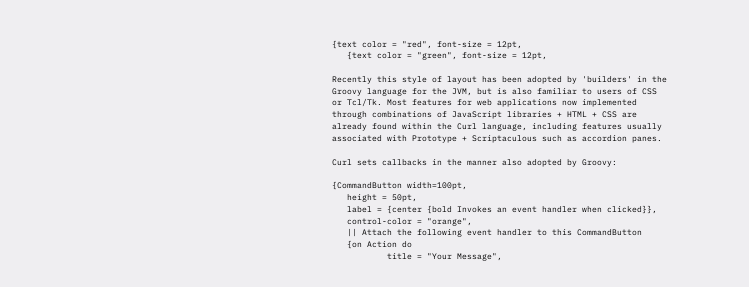{text color = "red", font-size = 12pt,
   {text color = "green", font-size = 12pt,

Recently this style of layout has been adopted by 'builders' in the Groovy language for the JVM, but is also familiar to users of CSS or Tcl/Tk. Most features for web applications now implemented through combinations of JavaScript libraries + HTML + CSS are already found within the Curl language, including features usually associated with Prototype + Scriptaculous such as accordion panes.

Curl sets callbacks in the manner also adopted by Groovy:

{CommandButton width=100pt,
   height = 50pt,
   label = {center {bold Invokes an event handler when clicked}},
   control-color = "orange",
   || Attach the following event handler to this CommandButton
   {on Action do
           title = "Your Message",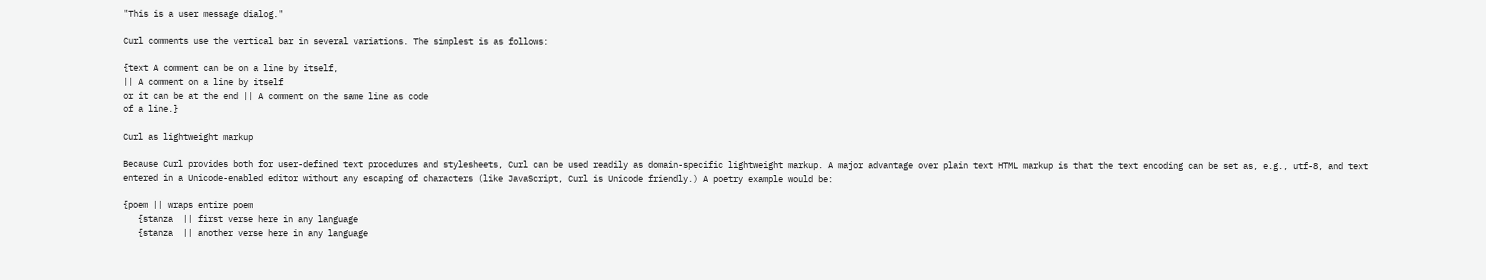"This is a user message dialog."

Curl comments use the vertical bar in several variations. The simplest is as follows:

{text A comment can be on a line by itself,
|| A comment on a line by itself
or it can be at the end || A comment on the same line as code
of a line.}

Curl as lightweight markup

Because Curl provides both for user-defined text procedures and stylesheets, Curl can be used readily as domain-specific lightweight markup. A major advantage over plain text HTML markup is that the text encoding can be set as, e.g., utf-8, and text entered in a Unicode-enabled editor without any escaping of characters (like JavaScript, Curl is Unicode friendly.) A poetry example would be:

{poem || wraps entire poem
   {stanza  || first verse here in any language
   {stanza  || another verse here in any language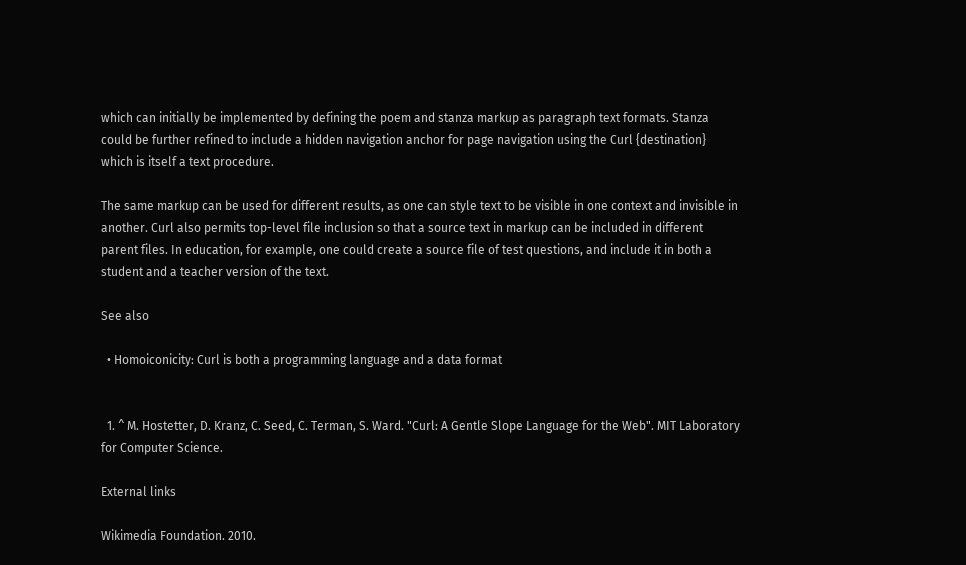which can initially be implemented by defining the poem and stanza markup as paragraph text formats. Stanza could be further refined to include a hidden navigation anchor for page navigation using the Curl {destination} which is itself a text procedure.

The same markup can be used for different results, as one can style text to be visible in one context and invisible in another. Curl also permits top-level file inclusion so that a source text in markup can be included in different parent files. In education, for example, one could create a source file of test questions, and include it in both a student and a teacher version of the text.

See also

  • Homoiconicity: Curl is both a programming language and a data format


  1. ^ M. Hostetter, D. Kranz, C. Seed, C. Terman, S. Ward. "Curl: A Gentle Slope Language for the Web". MIT Laboratory for Computer Science.

External links

Wikimedia Foundation. 2010.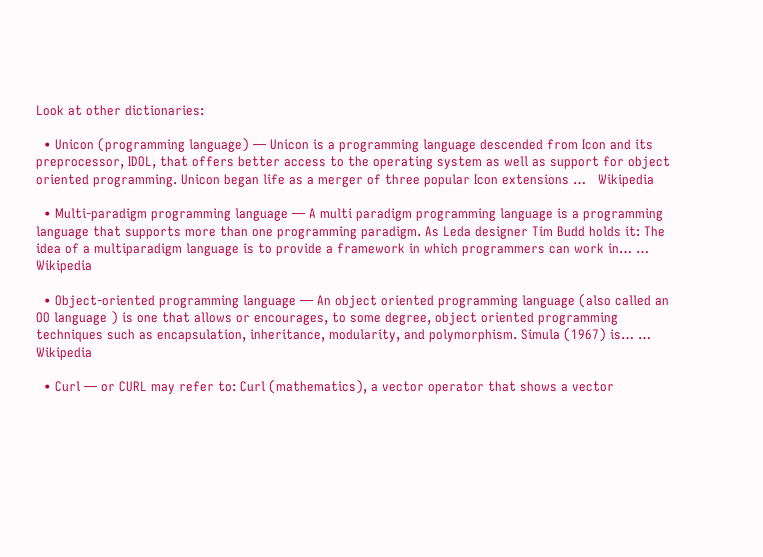Look at other dictionaries:

  • Unicon (programming language) — Unicon is a programming language descended from Icon and its preprocessor, IDOL, that offers better access to the operating system as well as support for object oriented programming. Unicon began life as a merger of three popular Icon extensions …   Wikipedia

  • Multi-paradigm programming language — A multi paradigm programming language is a programming language that supports more than one programming paradigm. As Leda designer Tim Budd holds it: The idea of a multiparadigm language is to provide a framework in which programmers can work in… …   Wikipedia

  • Object-oriented programming language — An object oriented programming language (also called an OO language ) is one that allows or encourages, to some degree, object oriented programming techniques such as encapsulation, inheritance, modularity, and polymorphism. Simula (1967) is… …   Wikipedia

  • Curl — or CURL may refer to: Curl (mathematics), a vector operator that shows a vector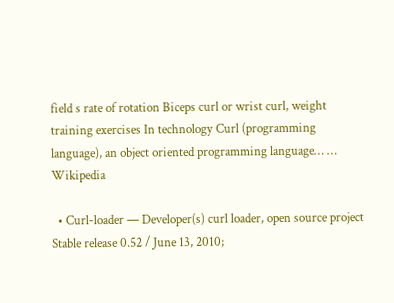field s rate of rotation Biceps curl or wrist curl, weight training exercises In technology Curl (programming language), an object oriented programming language… …   Wikipedia

  • Curl-loader — Developer(s) curl loader, open source project Stable release 0.52 / June 13, 2010;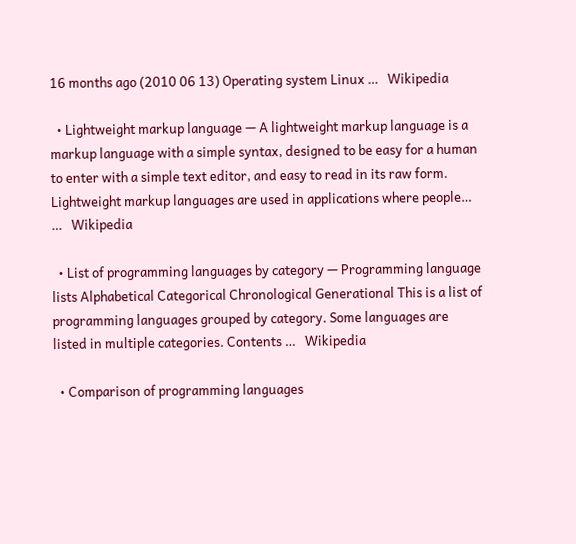16 months ago (2010 06 13) Operating system Linux …   Wikipedia

  • Lightweight markup language — A lightweight markup language is a markup language with a simple syntax, designed to be easy for a human to enter with a simple text editor, and easy to read in its raw form. Lightweight markup languages are used in applications where people… …   Wikipedia

  • List of programming languages by category — Programming language lists Alphabetical Categorical Chronological Generational This is a list of programming languages grouped by category. Some languages are listed in multiple categories. Contents …   Wikipedia

  • Comparison of programming languages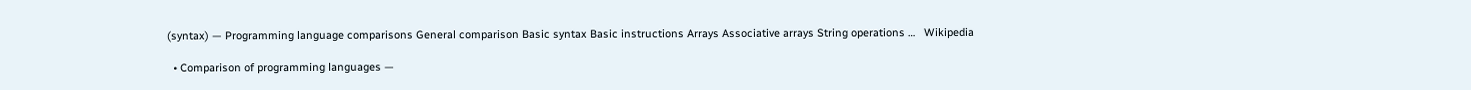(syntax) — Programming language comparisons General comparison Basic syntax Basic instructions Arrays Associative arrays String operations …   Wikipedia

  • Comparison of programming languages —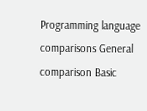Programming language comparisons General comparison Basic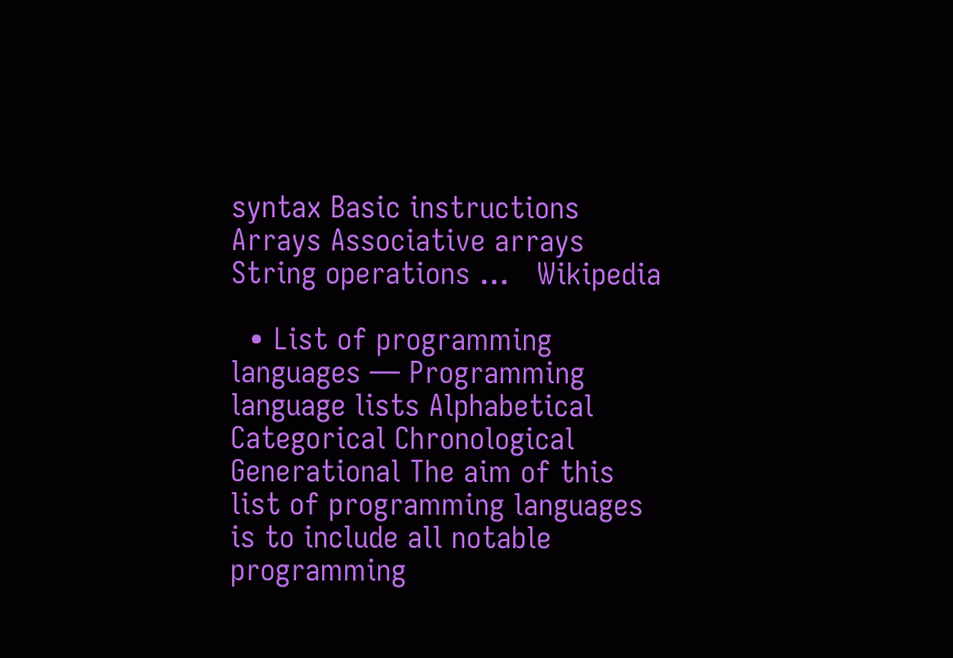syntax Basic instructions Arrays Associative arrays String operations …   Wikipedia

  • List of programming languages — Programming language lists Alphabetical Categorical Chronological Generational The aim of this list of programming languages is to include all notable programming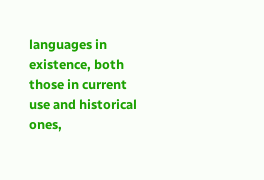languages in existence, both those in current use and historical ones,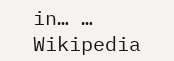in… …   Wikipedia